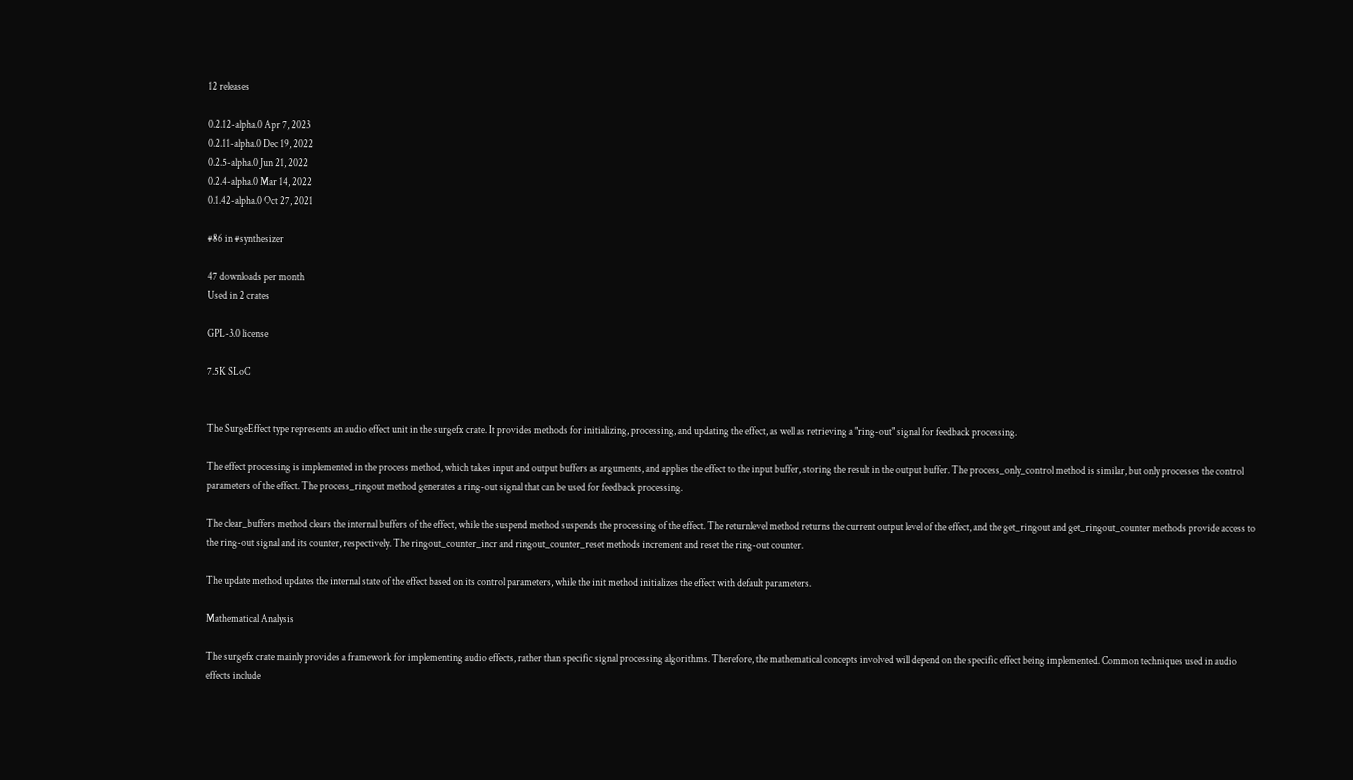12 releases

0.2.12-alpha.0 Apr 7, 2023
0.2.11-alpha.0 Dec 19, 2022
0.2.5-alpha.0 Jun 21, 2022
0.2.4-alpha.0 Mar 14, 2022
0.1.42-alpha.0 Oct 27, 2021

#86 in #synthesizer

47 downloads per month
Used in 2 crates

GPL-3.0 license

7.5K SLoC


The SurgeEffect type represents an audio effect unit in the surgefx crate. It provides methods for initializing, processing, and updating the effect, as well as retrieving a "ring-out" signal for feedback processing.

The effect processing is implemented in the process method, which takes input and output buffers as arguments, and applies the effect to the input buffer, storing the result in the output buffer. The process_only_control method is similar, but only processes the control parameters of the effect. The process_ringout method generates a ring-out signal that can be used for feedback processing.

The clear_buffers method clears the internal buffers of the effect, while the suspend method suspends the processing of the effect. The returnlevel method returns the current output level of the effect, and the get_ringout and get_ringout_counter methods provide access to the ring-out signal and its counter, respectively. The ringout_counter_incr and ringout_counter_reset methods increment and reset the ring-out counter.

The update method updates the internal state of the effect based on its control parameters, while the init method initializes the effect with default parameters.

Mathematical Analysis

The surgefx crate mainly provides a framework for implementing audio effects, rather than specific signal processing algorithms. Therefore, the mathematical concepts involved will depend on the specific effect being implemented. Common techniques used in audio effects include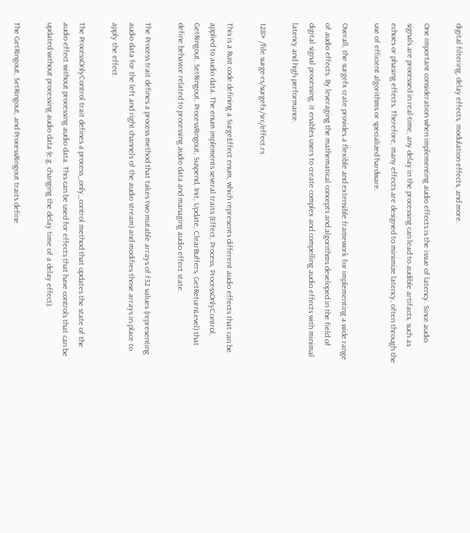digital filtering, delay effects, modulation effects, and more.

One important consideration when implementing audio effects is the issue of latency. Since audio signals are processed in real-time, any delay in the processing can lead to audible artifacts, such as echoes or phasing effects. Therefore, many effects are designed to minimize latency, often through the use of efficient algorithms or specialized hardware.

Overall, the surgefx crate provides a flexible and extensible framework for implementing a wide range of audio effects. By leveraging the mathematical concepts and algorithms developed in the field of digital signal processing, it enables users to create complex and compelling audio effects with minimal latency and high performance.

128> /file surge-rs/surgefx/src/effect.rs

This is a Rust code defining a SurgeEffect enum, which represents different audio effects that can be applied to audio data. The enum implements several traits (Effect, Process, ProcessOnlyControl, GetRingout, SetRingout, ProcessRingout, Suspend, Init, Update, ClearBuffers, GetReturnLevel) that define behavior related to processing audio data and managing audio effect state.

The Process trait defines a process method that takes two mutable arrays of f32 values (representing audio data for the left and right channels of the audio stream) and modifies those arrays in place to apply the effect.

The ProcessOnlyControl trait defines a process_only_control method that updates the state of the audio effect without processing audio data. This can be used for effects that have controls that can be updated without processing audio data (e.g. changing the delay time of a delay effect).

The GetRingout, SetRingout, and ProcessRingout traits define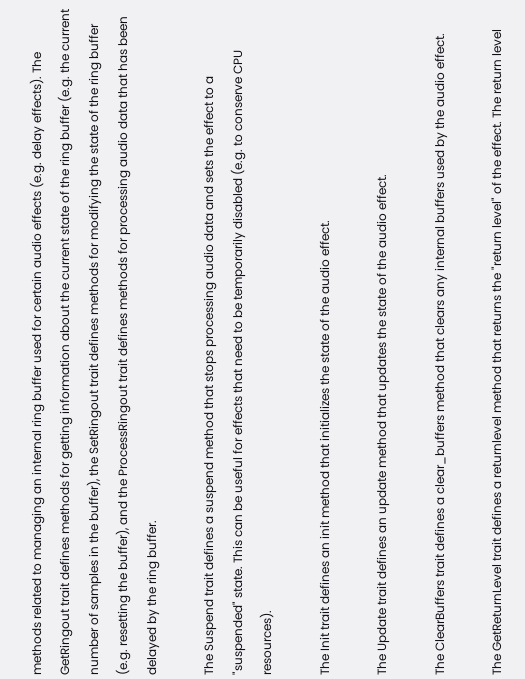methods related to managing an internal ring buffer used for certain audio effects (e.g. delay effects). The GetRingout trait defines methods for getting information about the current state of the ring buffer (e.g. the current number of samples in the buffer), the SetRingout trait defines methods for modifying the state of the ring buffer (e.g. resetting the buffer), and the ProcessRingout trait defines methods for processing audio data that has been delayed by the ring buffer.

The Suspend trait defines a suspend method that stops processing audio data and sets the effect to a "suspended" state. This can be useful for effects that need to be temporarily disabled (e.g. to conserve CPU resources).

The Init trait defines an init method that initializes the state of the audio effect.

The Update trait defines an update method that updates the state of the audio effect.

The ClearBuffers trait defines a clear_buffers method that clears any internal buffers used by the audio effect.

The GetReturnLevel trait defines a returnlevel method that returns the "return level" of the effect. The return level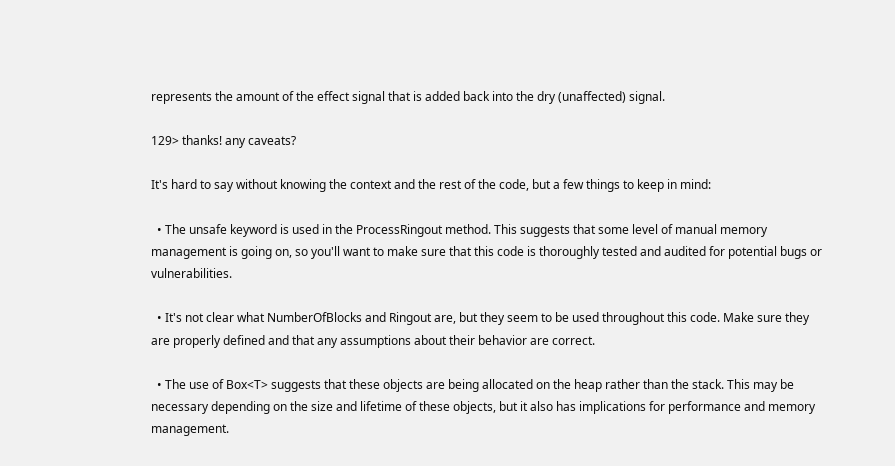represents the amount of the effect signal that is added back into the dry (unaffected) signal.

129> thanks! any caveats?

It's hard to say without knowing the context and the rest of the code, but a few things to keep in mind:

  • The unsafe keyword is used in the ProcessRingout method. This suggests that some level of manual memory management is going on, so you'll want to make sure that this code is thoroughly tested and audited for potential bugs or vulnerabilities.

  • It's not clear what NumberOfBlocks and Ringout are, but they seem to be used throughout this code. Make sure they are properly defined and that any assumptions about their behavior are correct.

  • The use of Box<T> suggests that these objects are being allocated on the heap rather than the stack. This may be necessary depending on the size and lifetime of these objects, but it also has implications for performance and memory management.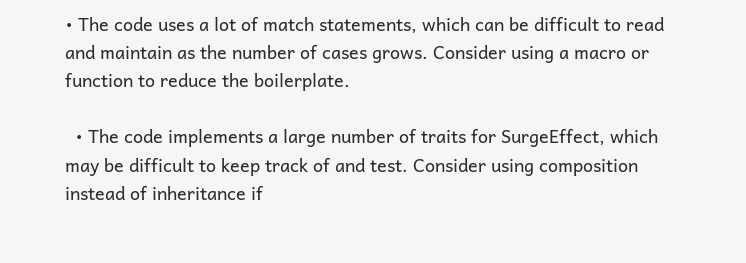• The code uses a lot of match statements, which can be difficult to read and maintain as the number of cases grows. Consider using a macro or function to reduce the boilerplate.

  • The code implements a large number of traits for SurgeEffect, which may be difficult to keep track of and test. Consider using composition instead of inheritance if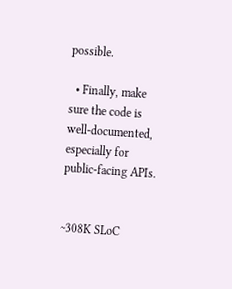possible.

  • Finally, make sure the code is well-documented, especially for public-facing APIs.


~308K SLoC